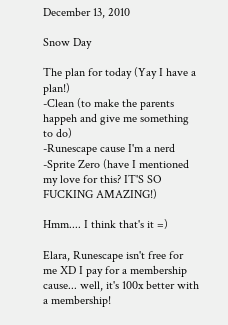December 13, 2010

Snow Day

The plan for today (Yay I have a plan!)
-Clean (to make the parents happeh and give me something to do)
-Runescape cause I'm a nerd
-Sprite Zero (have I mentioned my love for this? IT'S SO FUCKING AMAZING!)

Hmm.... I think that's it =)

Elara, Runescape isn't free for me XD I pay for a membership cause... well, it's 100x better with a membership!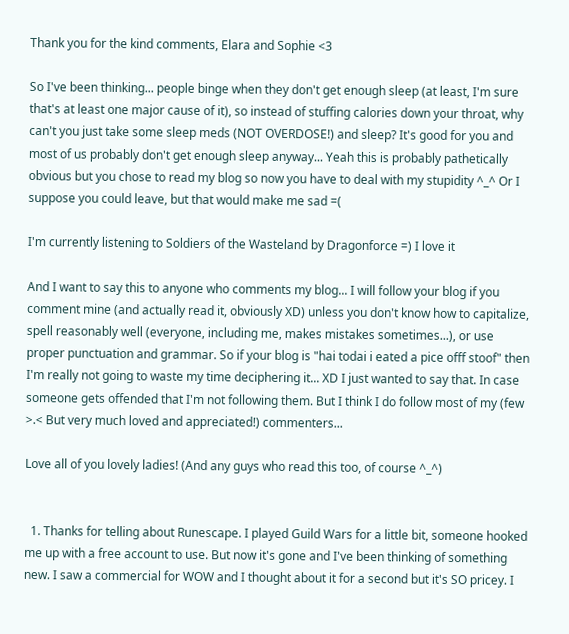Thank you for the kind comments, Elara and Sophie <3

So I've been thinking... people binge when they don't get enough sleep (at least, I'm sure that's at least one major cause of it), so instead of stuffing calories down your throat, why can't you just take some sleep meds (NOT OVERDOSE!) and sleep? It's good for you and most of us probably don't get enough sleep anyway... Yeah this is probably pathetically obvious but you chose to read my blog so now you have to deal with my stupidity ^_^ Or I suppose you could leave, but that would make me sad =(

I'm currently listening to Soldiers of the Wasteland by Dragonforce =) I love it

And I want to say this to anyone who comments my blog... I will follow your blog if you comment mine (and actually read it, obviously XD) unless you don't know how to capitalize, spell reasonably well (everyone, including me, makes mistakes sometimes...), or use proper punctuation and grammar. So if your blog is "hai todai i eated a pice offf stoof" then I'm really not going to waste my time deciphering it... XD I just wanted to say that. In case someone gets offended that I'm not following them. But I think I do follow most of my (few >.< But very much loved and appreciated!) commenters...

Love all of you lovely ladies! (And any guys who read this too, of course ^_^)


  1. Thanks for telling about Runescape. I played Guild Wars for a little bit, someone hooked me up with a free account to use. But now it's gone and I've been thinking of something new. I saw a commercial for WOW and I thought about it for a second but it's SO pricey. I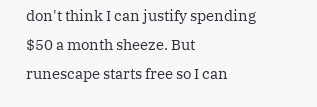don't think I can justify spending $50 a month sheeze. But runescape starts free so I can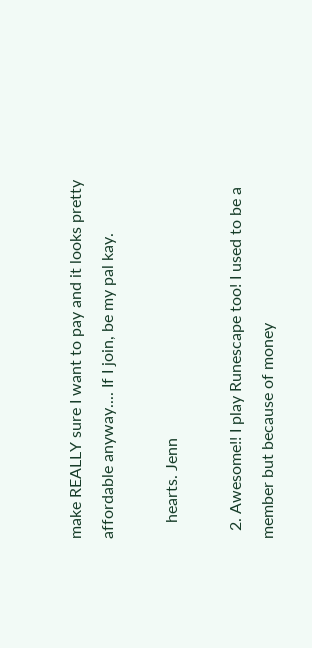make REALLY sure I want to pay and it looks pretty affordable anyway.... If I join, be my pal kay.

    hearts. Jenn

  2. Awesome!! I play Runescape too! I used to be a member but because of money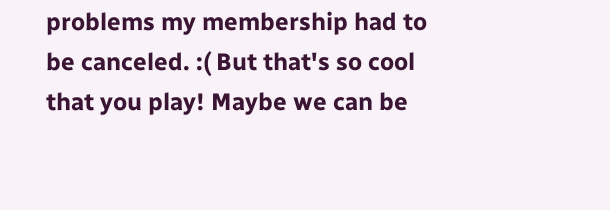problems my membership had to be canceled. :( But that's so cool that you play! Maybe we can be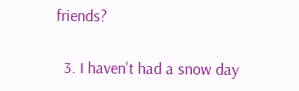friends?

  3. I haven't had a snow day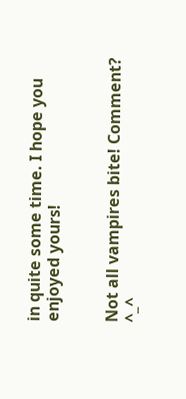in quite some time. I hope you enjoyed yours!


Not all vampires bite! Comment? ^_^